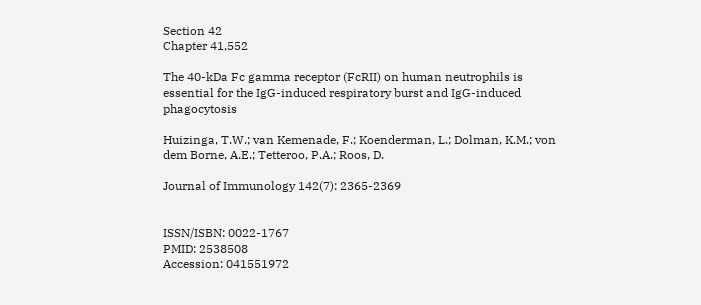Section 42
Chapter 41,552

The 40-kDa Fc gamma receptor (FcRII) on human neutrophils is essential for the IgG-induced respiratory burst and IgG-induced phagocytosis

Huizinga, T.W.; van Kemenade, F.; Koenderman, L.; Dolman, K.M.; von dem Borne, A.E.; Tetteroo, P.A.; Roos, D.

Journal of Immunology 142(7): 2365-2369


ISSN/ISBN: 0022-1767
PMID: 2538508
Accession: 041551972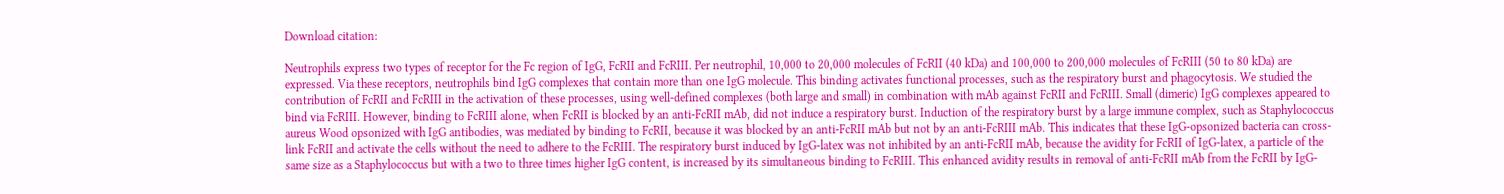Download citation:

Neutrophils express two types of receptor for the Fc region of IgG, FcRII and FcRIII. Per neutrophil, 10,000 to 20,000 molecules of FcRII (40 kDa) and 100,000 to 200,000 molecules of FcRIII (50 to 80 kDa) are expressed. Via these receptors, neutrophils bind IgG complexes that contain more than one IgG molecule. This binding activates functional processes, such as the respiratory burst and phagocytosis. We studied the contribution of FcRII and FcRIII in the activation of these processes, using well-defined complexes (both large and small) in combination with mAb against FcRII and FcRIII. Small (dimeric) IgG complexes appeared to bind via FcRIII. However, binding to FcRIII alone, when FcRII is blocked by an anti-FcRII mAb, did not induce a respiratory burst. Induction of the respiratory burst by a large immune complex, such as Staphylococcus aureus Wood opsonized with IgG antibodies, was mediated by binding to FcRII, because it was blocked by an anti-FcRII mAb but not by an anti-FcRIII mAb. This indicates that these IgG-opsonized bacteria can cross-link FcRII and activate the cells without the need to adhere to the FcRIII. The respiratory burst induced by IgG-latex was not inhibited by an anti-FcRII mAb, because the avidity for FcRII of IgG-latex, a particle of the same size as a Staphylococcus but with a two to three times higher IgG content, is increased by its simultaneous binding to FcRIII. This enhanced avidity results in removal of anti-FcRII mAb from the FcRII by IgG-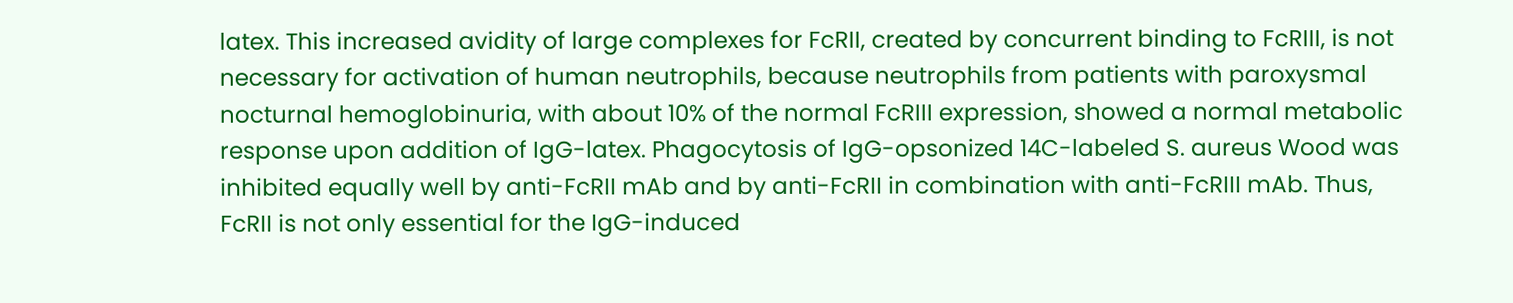latex. This increased avidity of large complexes for FcRII, created by concurrent binding to FcRIII, is not necessary for activation of human neutrophils, because neutrophils from patients with paroxysmal nocturnal hemoglobinuria, with about 10% of the normal FcRIII expression, showed a normal metabolic response upon addition of IgG-latex. Phagocytosis of IgG-opsonized 14C-labeled S. aureus Wood was inhibited equally well by anti-FcRII mAb and by anti-FcRII in combination with anti-FcRIII mAb. Thus, FcRII is not only essential for the IgG-induced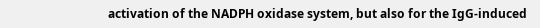activation of the NADPH oxidase system, but also for the IgG-induced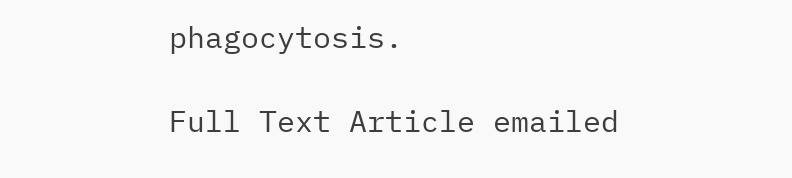phagocytosis.

Full Text Article emailed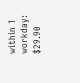within 1 workday: $29.90